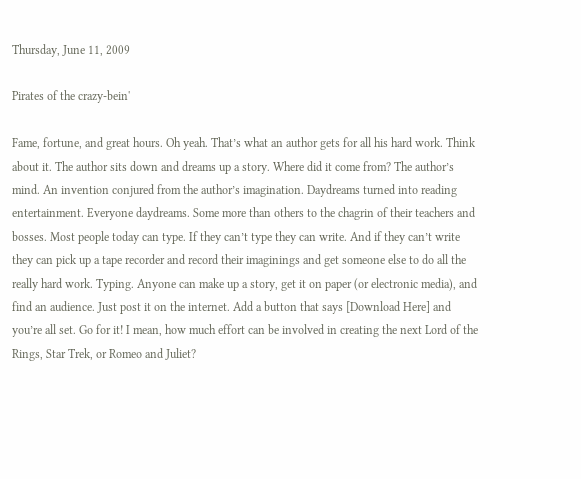Thursday, June 11, 2009

Pirates of the crazy-bein'

Fame, fortune, and great hours. Oh yeah. That’s what an author gets for all his hard work. Think about it. The author sits down and dreams up a story. Where did it come from? The author’s mind. An invention conjured from the author’s imagination. Daydreams turned into reading entertainment. Everyone daydreams. Some more than others to the chagrin of their teachers and bosses. Most people today can type. If they can’t type they can write. And if they can’t write they can pick up a tape recorder and record their imaginings and get someone else to do all the really hard work. Typing. Anyone can make up a story, get it on paper (or electronic media), and find an audience. Just post it on the internet. Add a button that says [Download Here] and you’re all set. Go for it! I mean, how much effort can be involved in creating the next Lord of the Rings, Star Trek, or Romeo and Juliet?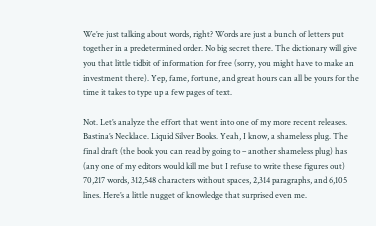We’re just talking about words, right? Words are just a bunch of letters put together in a predetermined order. No big secret there. The dictionary will give you that little tidbit of information for free (sorry, you might have to make an investment there). Yep, fame, fortune, and great hours can all be yours for the time it takes to type up a few pages of text.

Not. Let’s analyze the effort that went into one of my more recent releases. Bastina’s Necklace. Liquid Silver Books. Yeah, I know, a shameless plug. The final draft (the book you can read by going to – another shameless plug) has (any one of my editors would kill me but I refuse to write these figures out) 70,217 words, 312,548 characters without spaces, 2,314 paragraphs, and 6,105 lines. Here’s a little nugget of knowledge that surprised even me.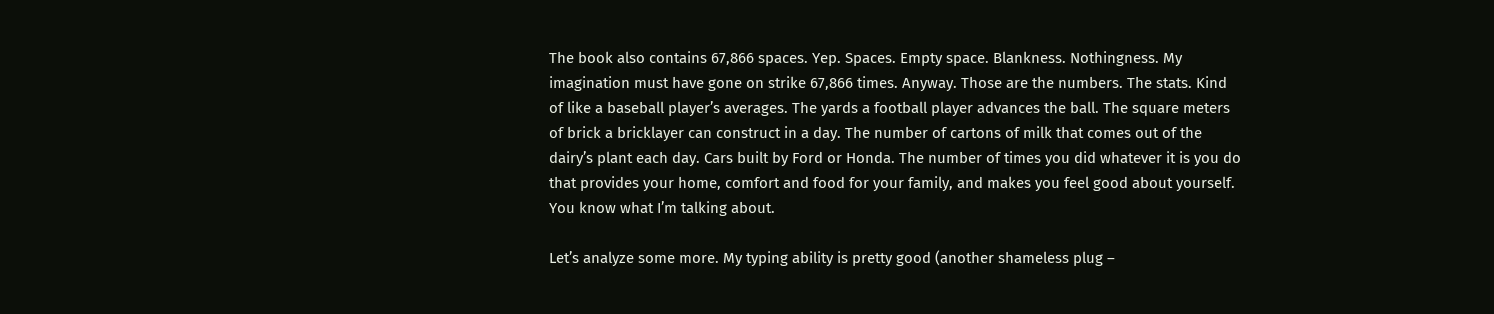The book also contains 67,866 spaces. Yep. Spaces. Empty space. Blankness. Nothingness. My imagination must have gone on strike 67,866 times. Anyway. Those are the numbers. The stats. Kind of like a baseball player’s averages. The yards a football player advances the ball. The square meters of brick a bricklayer can construct in a day. The number of cartons of milk that comes out of the dairy’s plant each day. Cars built by Ford or Honda. The number of times you did whatever it is you do that provides your home, comfort and food for your family, and makes you feel good about yourself. You know what I’m talking about.

Let’s analyze some more. My typing ability is pretty good (another shameless plug –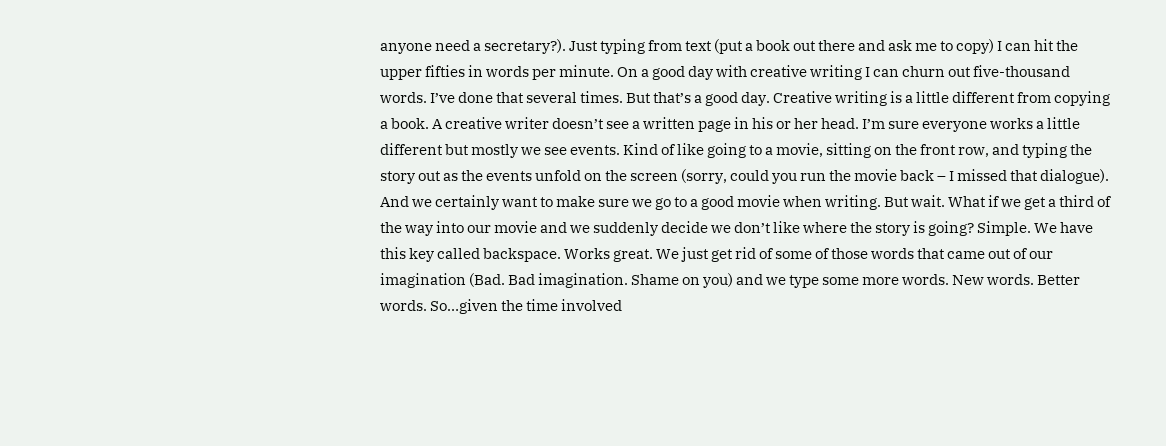anyone need a secretary?). Just typing from text (put a book out there and ask me to copy) I can hit the upper fifties in words per minute. On a good day with creative writing I can churn out five-thousand words. I’ve done that several times. But that’s a good day. Creative writing is a little different from copying a book. A creative writer doesn’t see a written page in his or her head. I’m sure everyone works a little different but mostly we see events. Kind of like going to a movie, sitting on the front row, and typing the story out as the events unfold on the screen (sorry, could you run the movie back – I missed that dialogue). And we certainly want to make sure we go to a good movie when writing. But wait. What if we get a third of the way into our movie and we suddenly decide we don’t like where the story is going? Simple. We have this key called backspace. Works great. We just get rid of some of those words that came out of our imagination (Bad. Bad imagination. Shame on you) and we type some more words. New words. Better words. So…given the time involved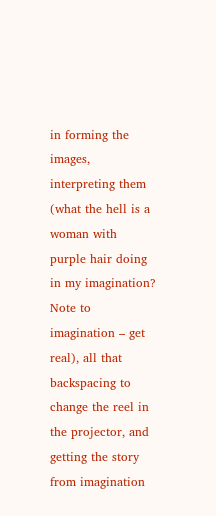in forming the images, interpreting them (what the hell is a woman with purple hair doing in my imagination? Note to imagination – get real), all that backspacing to change the reel in the projector, and getting the story from imagination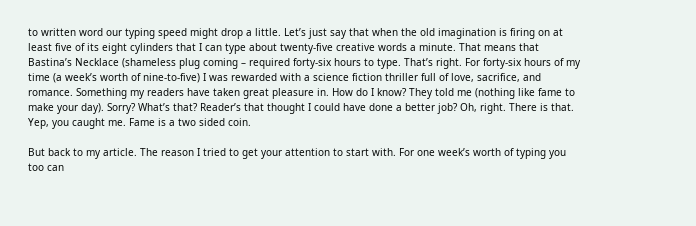to written word our typing speed might drop a little. Let’s just say that when the old imagination is firing on at least five of its eight cylinders that I can type about twenty-five creative words a minute. That means that Bastina’s Necklace (shameless plug coming – required forty-six hours to type. That’s right. For forty-six hours of my time (a week’s worth of nine-to-five) I was rewarded with a science fiction thriller full of love, sacrifice, and romance. Something my readers have taken great pleasure in. How do I know? They told me (nothing like fame to make your day). Sorry? What’s that? Reader’s that thought I could have done a better job? Oh, right. There is that. Yep, you caught me. Fame is a two sided coin.

But back to my article. The reason I tried to get your attention to start with. For one week’s worth of typing you too can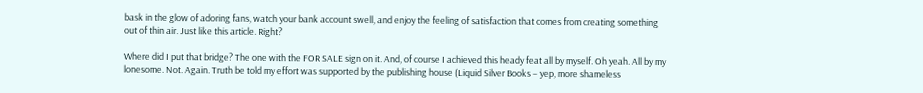bask in the glow of adoring fans, watch your bank account swell, and enjoy the feeling of satisfaction that comes from creating something out of thin air. Just like this article. Right?

Where did I put that bridge? The one with the FOR SALE sign on it. And, of course I achieved this heady feat all by myself. Oh yeah. All by my lonesome. Not. Again. Truth be told my effort was supported by the publishing house (Liquid Silver Books – yep, more shameless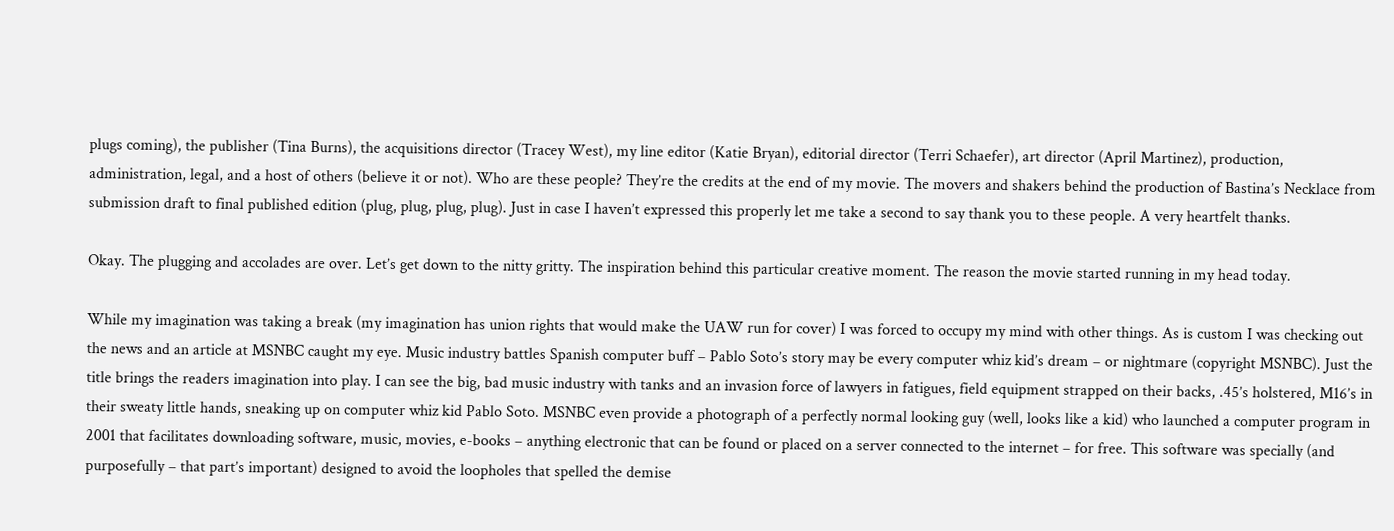plugs coming), the publisher (Tina Burns), the acquisitions director (Tracey West), my line editor (Katie Bryan), editorial director (Terri Schaefer), art director (April Martinez), production, administration, legal, and a host of others (believe it or not). Who are these people? They’re the credits at the end of my movie. The movers and shakers behind the production of Bastina’s Necklace from submission draft to final published edition (plug, plug, plug, plug). Just in case I haven’t expressed this properly let me take a second to say thank you to these people. A very heartfelt thanks.

Okay. The plugging and accolades are over. Let’s get down to the nitty gritty. The inspiration behind this particular creative moment. The reason the movie started running in my head today.

While my imagination was taking a break (my imagination has union rights that would make the UAW run for cover) I was forced to occupy my mind with other things. As is custom I was checking out the news and an article at MSNBC caught my eye. Music industry battles Spanish computer buff – Pablo Soto’s story may be every computer whiz kid’s dream – or nightmare (copyright MSNBC). Just the title brings the readers imagination into play. I can see the big, bad music industry with tanks and an invasion force of lawyers in fatigues, field equipment strapped on their backs, .45’s holstered, M16’s in their sweaty little hands, sneaking up on computer whiz kid Pablo Soto. MSNBC even provide a photograph of a perfectly normal looking guy (well, looks like a kid) who launched a computer program in 2001 that facilitates downloading software, music, movies, e-books – anything electronic that can be found or placed on a server connected to the internet – for free. This software was specially (and purposefully – that part’s important) designed to avoid the loopholes that spelled the demise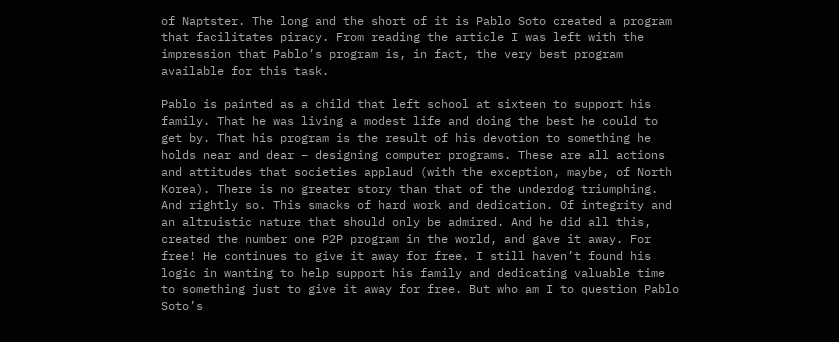of Naptster. The long and the short of it is Pablo Soto created a program that facilitates piracy. From reading the article I was left with the impression that Pablo’s program is, in fact, the very best program available for this task.

Pablo is painted as a child that left school at sixteen to support his family. That he was living a modest life and doing the best he could to get by. That his program is the result of his devotion to something he holds near and dear – designing computer programs. These are all actions and attitudes that societies applaud (with the exception, maybe, of North Korea). There is no greater story than that of the underdog triumphing. And rightly so. This smacks of hard work and dedication. Of integrity and an altruistic nature that should only be admired. And he did all this, created the number one P2P program in the world, and gave it away. For free! He continues to give it away for free. I still haven’t found his logic in wanting to help support his family and dedicating valuable time to something just to give it away for free. But who am I to question Pablo Soto’s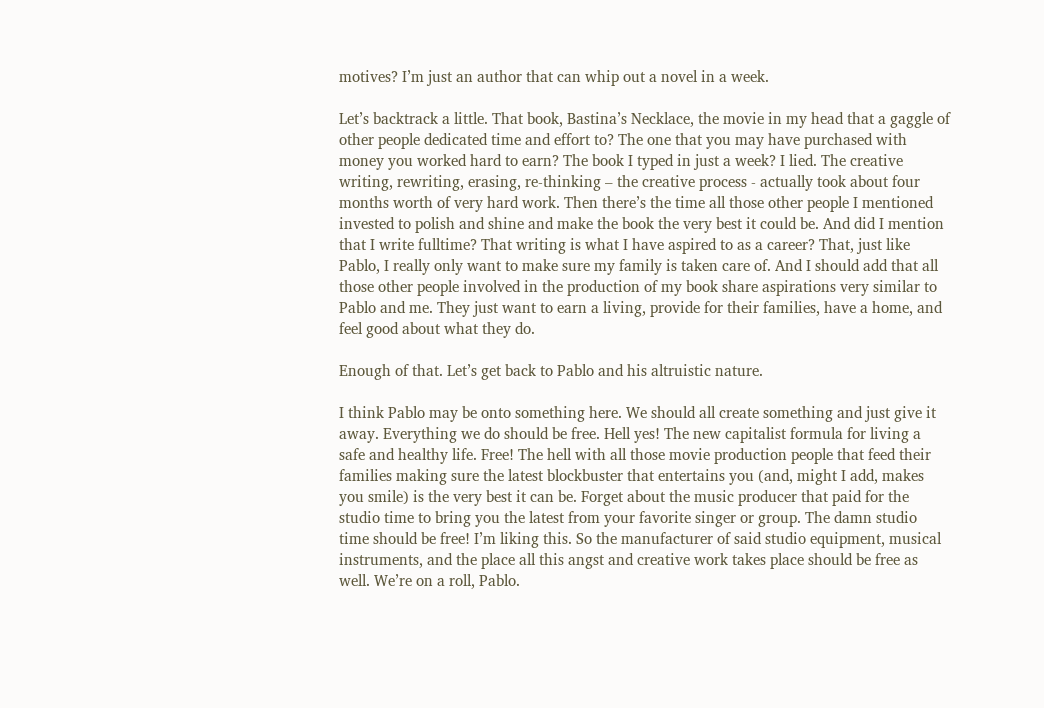motives? I’m just an author that can whip out a novel in a week.

Let’s backtrack a little. That book, Bastina’s Necklace, the movie in my head that a gaggle of other people dedicated time and effort to? The one that you may have purchased with money you worked hard to earn? The book I typed in just a week? I lied. The creative writing, rewriting, erasing, re-thinking – the creative process - actually took about four months worth of very hard work. Then there’s the time all those other people I mentioned invested to polish and shine and make the book the very best it could be. And did I mention that I write fulltime? That writing is what I have aspired to as a career? That, just like Pablo, I really only want to make sure my family is taken care of. And I should add that all those other people involved in the production of my book share aspirations very similar to Pablo and me. They just want to earn a living, provide for their families, have a home, and feel good about what they do.

Enough of that. Let’s get back to Pablo and his altruistic nature.

I think Pablo may be onto something here. We should all create something and just give it away. Everything we do should be free. Hell yes! The new capitalist formula for living a safe and healthy life. Free! The hell with all those movie production people that feed their families making sure the latest blockbuster that entertains you (and, might I add, makes you smile) is the very best it can be. Forget about the music producer that paid for the studio time to bring you the latest from your favorite singer or group. The damn studio time should be free! I’m liking this. So the manufacturer of said studio equipment, musical instruments, and the place all this angst and creative work takes place should be free as well. We’re on a roll, Pablo.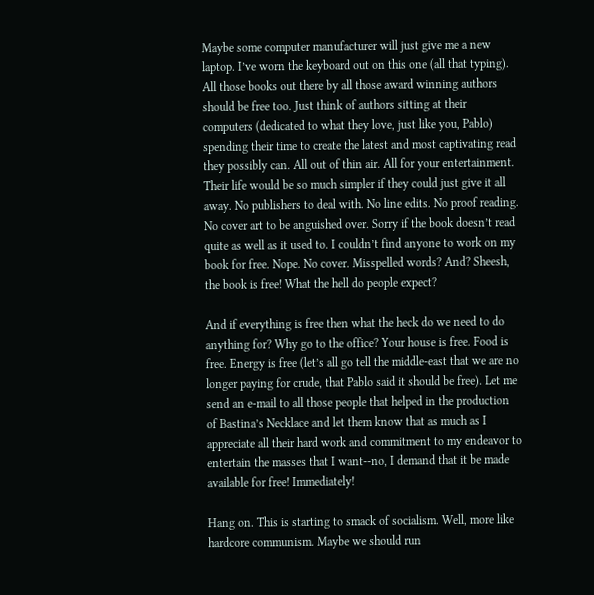Maybe some computer manufacturer will just give me a new laptop. I’ve worn the keyboard out on this one (all that typing). All those books out there by all those award winning authors should be free too. Just think of authors sitting at their computers (dedicated to what they love, just like you, Pablo) spending their time to create the latest and most captivating read they possibly can. All out of thin air. All for your entertainment. Their life would be so much simpler if they could just give it all away. No publishers to deal with. No line edits. No proof reading. No cover art to be anguished over. Sorry if the book doesn’t read quite as well as it used to. I couldn’t find anyone to work on my book for free. Nope. No cover. Misspelled words? And? Sheesh, the book is free! What the hell do people expect?

And if everything is free then what the heck do we need to do anything for? Why go to the office? Your house is free. Food is free. Energy is free (let’s all go tell the middle-east that we are no longer paying for crude, that Pablo said it should be free). Let me send an e-mail to all those people that helped in the production of Bastina’s Necklace and let them know that as much as I appreciate all their hard work and commitment to my endeavor to entertain the masses that I want--no, I demand that it be made available for free! Immediately!

Hang on. This is starting to smack of socialism. Well, more like hardcore communism. Maybe we should run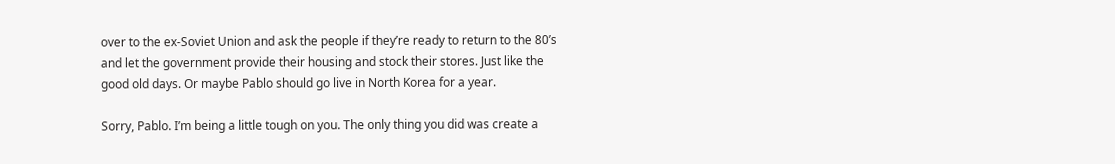over to the ex-Soviet Union and ask the people if they’re ready to return to the 80’s and let the government provide their housing and stock their stores. Just like the good old days. Or maybe Pablo should go live in North Korea for a year.

Sorry, Pablo. I’m being a little tough on you. The only thing you did was create a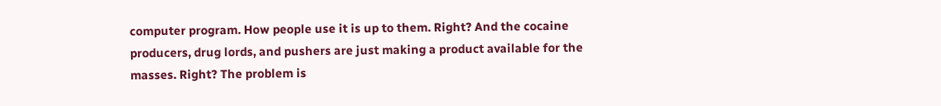computer program. How people use it is up to them. Right? And the cocaine producers, drug lords, and pushers are just making a product available for the masses. Right? The problem is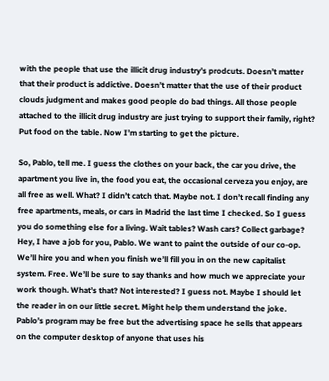with the people that use the illicit drug industry’s prodcuts. Doesn’t matter that their product is addictive. Doesn’t matter that the use of their product clouds judgment and makes good people do bad things. All those people attached to the illicit drug industry are just trying to support their family, right? Put food on the table. Now I’m starting to get the picture.

So, Pablo, tell me. I guess the clothes on your back, the car you drive, the apartment you live in, the food you eat, the occasional cerveza you enjoy, are all free as well. What? I didn’t catch that. Maybe not. I don’t recall finding any free apartments, meals, or cars in Madrid the last time I checked. So I guess you do something else for a living. Wait tables? Wash cars? Collect garbage? Hey, I have a job for you, Pablo. We want to paint the outside of our co-op. We’ll hire you and when you finish we’ll fill you in on the new capitalist system. Free. We’ll be sure to say thanks and how much we appreciate your work though. What’s that? Not interested? I guess not. Maybe I should let the reader in on our little secret. Might help them understand the joke. Pablo’s program may be free but the advertising space he sells that appears on the computer desktop of anyone that uses his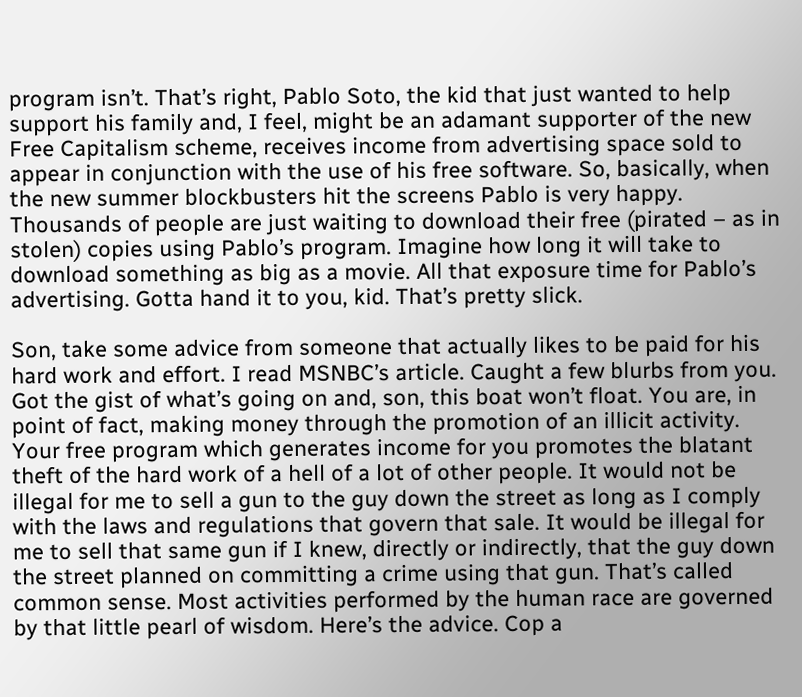program isn’t. That’s right, Pablo Soto, the kid that just wanted to help support his family and, I feel, might be an adamant supporter of the new Free Capitalism scheme, receives income from advertising space sold to appear in conjunction with the use of his free software. So, basically, when the new summer blockbusters hit the screens Pablo is very happy. Thousands of people are just waiting to download their free (pirated – as in stolen) copies using Pablo’s program. Imagine how long it will take to download something as big as a movie. All that exposure time for Pablo’s advertising. Gotta hand it to you, kid. That’s pretty slick.

Son, take some advice from someone that actually likes to be paid for his hard work and effort. I read MSNBC’s article. Caught a few blurbs from you. Got the gist of what’s going on and, son, this boat won’t float. You are, in point of fact, making money through the promotion of an illicit activity. Your free program which generates income for you promotes the blatant theft of the hard work of a hell of a lot of other people. It would not be illegal for me to sell a gun to the guy down the street as long as I comply with the laws and regulations that govern that sale. It would be illegal for me to sell that same gun if I knew, directly or indirectly, that the guy down the street planned on committing a crime using that gun. That’s called common sense. Most activities performed by the human race are governed by that little pearl of wisdom. Here’s the advice. Cop a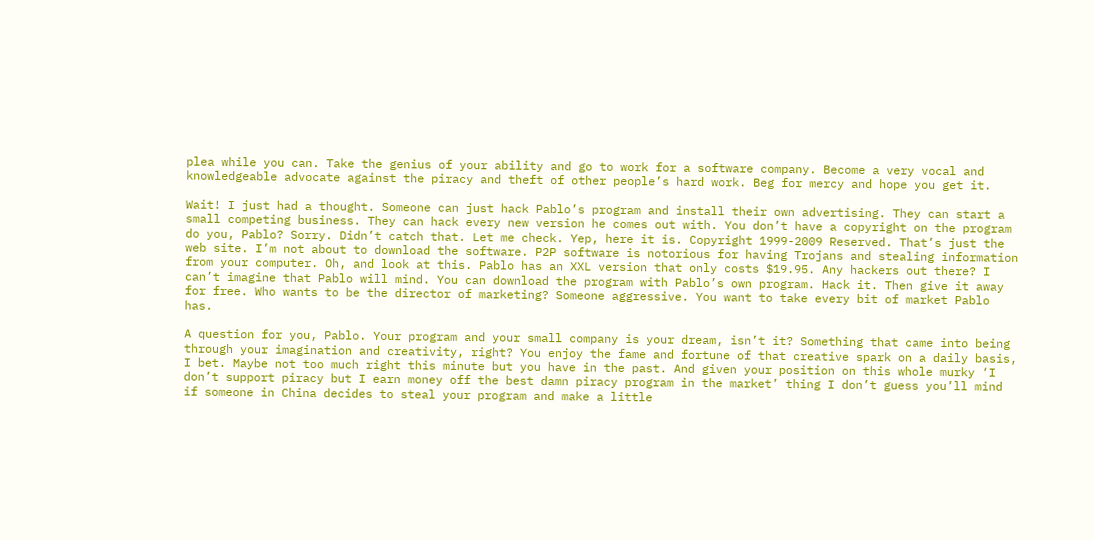plea while you can. Take the genius of your ability and go to work for a software company. Become a very vocal and knowledgeable advocate against the piracy and theft of other people’s hard work. Beg for mercy and hope you get it.

Wait! I just had a thought. Someone can just hack Pablo’s program and install their own advertising. They can start a small competing business. They can hack every new version he comes out with. You don’t have a copyright on the program do you, Pablo? Sorry. Didn’t catch that. Let me check. Yep, here it is. Copyright 1999-2009 Reserved. That’s just the web site. I’m not about to download the software. P2P software is notorious for having Trojans and stealing information from your computer. Oh, and look at this. Pablo has an XXL version that only costs $19.95. Any hackers out there? I can’t imagine that Pablo will mind. You can download the program with Pablo’s own program. Hack it. Then give it away for free. Who wants to be the director of marketing? Someone aggressive. You want to take every bit of market Pablo has.

A question for you, Pablo. Your program and your small company is your dream, isn’t it? Something that came into being through your imagination and creativity, right? You enjoy the fame and fortune of that creative spark on a daily basis, I bet. Maybe not too much right this minute but you have in the past. And given your position on this whole murky ‘I don’t support piracy but I earn money off the best damn piracy program in the market’ thing I don’t guess you’ll mind if someone in China decides to steal your program and make a little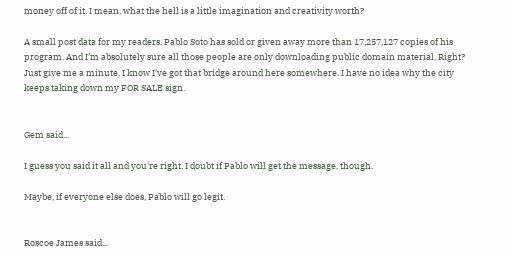money off of it. I mean, what the hell is a little imagination and creativity worth?

A small post data for my readers. Pablo Soto has sold or given away more than 17,257,127 copies of his program. And I’m absolutely sure all those people are only downloading public domain material. Right? Just give me a minute. I know I’ve got that bridge around here somewhere. I have no idea why the city keeps taking down my FOR SALE sign.


Gem said...

I guess you said it all and you're right. I doubt if Pablo will get the message, though.

Maybe, if everyone else does, Pablo will go legit.


Roscoe James said...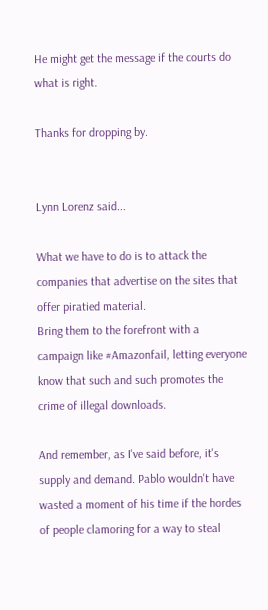He might get the message if the courts do what is right.

Thanks for dropping by.


Lynn Lorenz said...

What we have to do is to attack the companies that advertise on the sites that offer piratied material.
Bring them to the forefront with a campaign like #Amazonfail, letting everyone know that such and such promotes the crime of illegal downloads.

And remember, as I've said before, it's supply and demand. Pablo wouldn't have wasted a moment of his time if the hordes of people clamoring for a way to steal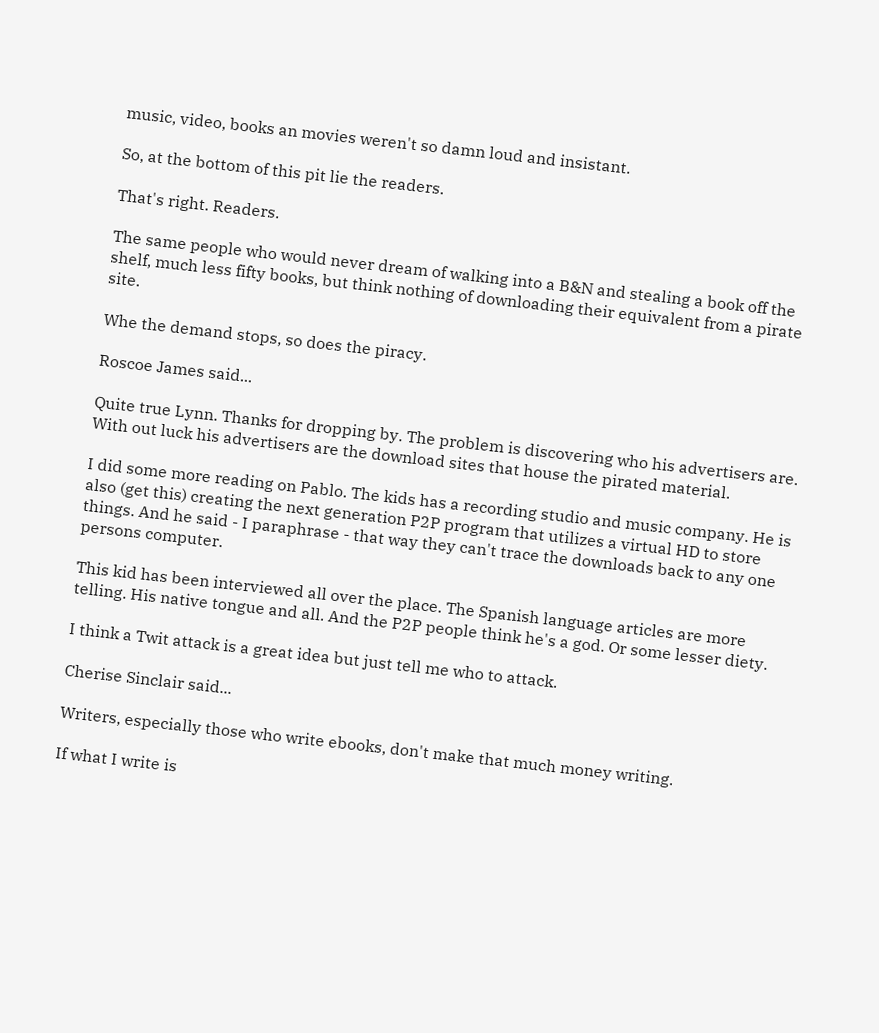music, video, books an movies weren't so damn loud and insistant.

So, at the bottom of this pit lie the readers.

That's right. Readers.

The same people who would never dream of walking into a B&N and stealing a book off the shelf, much less fifty books, but think nothing of downloading their equivalent from a pirate site.

Whe the demand stops, so does the piracy.

Roscoe James said...

Quite true Lynn. Thanks for dropping by. The problem is discovering who his advertisers are. With out luck his advertisers are the download sites that house the pirated material.

I did some more reading on Pablo. The kids has a recording studio and music company. He is also (get this) creating the next generation P2P program that utilizes a virtual HD to store things. And he said - I paraphrase - that way they can't trace the downloads back to any one persons computer.

This kid has been interviewed all over the place. The Spanish language articles are more telling. His native tongue and all. And the P2P people think he's a god. Or some lesser diety.

I think a Twit attack is a great idea but just tell me who to attack.

Cherise Sinclair said...

Writers, especially those who write ebooks, don't make that much money writing.

If what I write is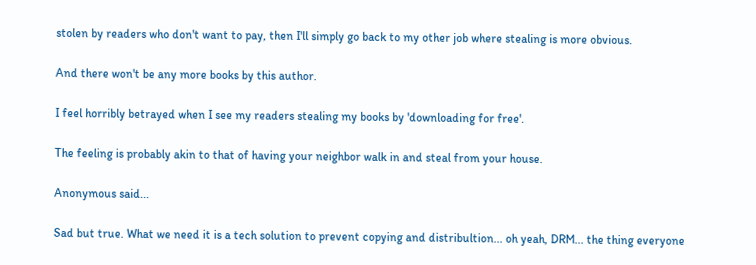stolen by readers who don't want to pay, then I'll simply go back to my other job where stealing is more obvious.

And there won't be any more books by this author.

I feel horribly betrayed when I see my readers stealing my books by 'downloading for free'.

The feeling is probably akin to that of having your neighbor walk in and steal from your house.

Anonymous said...

Sad but true. What we need it is a tech solution to prevent copying and distribultion... oh yeah, DRM... the thing everyone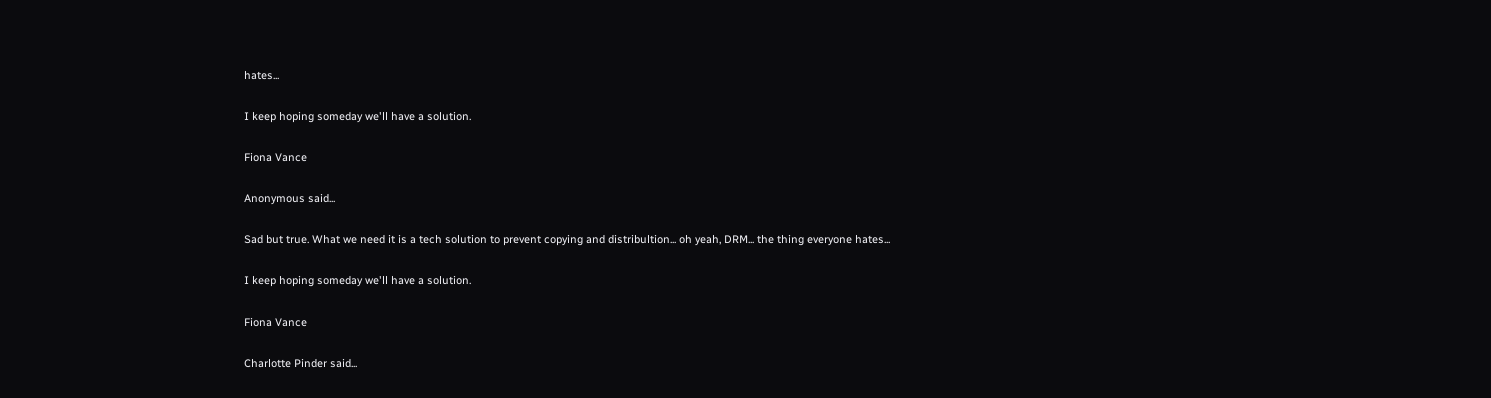hates...

I keep hoping someday we'll have a solution.

Fiona Vance

Anonymous said...

Sad but true. What we need it is a tech solution to prevent copying and distribultion... oh yeah, DRM... the thing everyone hates...

I keep hoping someday we'll have a solution.

Fiona Vance

Charlotte Pinder said...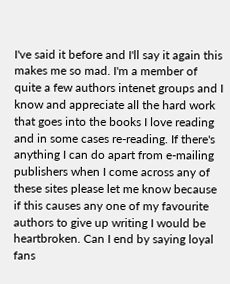I've said it before and I'll say it again this makes me so mad. I'm a member of quite a few authors intenet groups and I know and appreciate all the hard work that goes into the books I love reading and in some cases re-reading. If there's anything I can do apart from e-mailing publishers when I come across any of these sites please let me know because if this causes any one of my favourite authors to give up writing I would be heartbroken. Can I end by saying loyal fans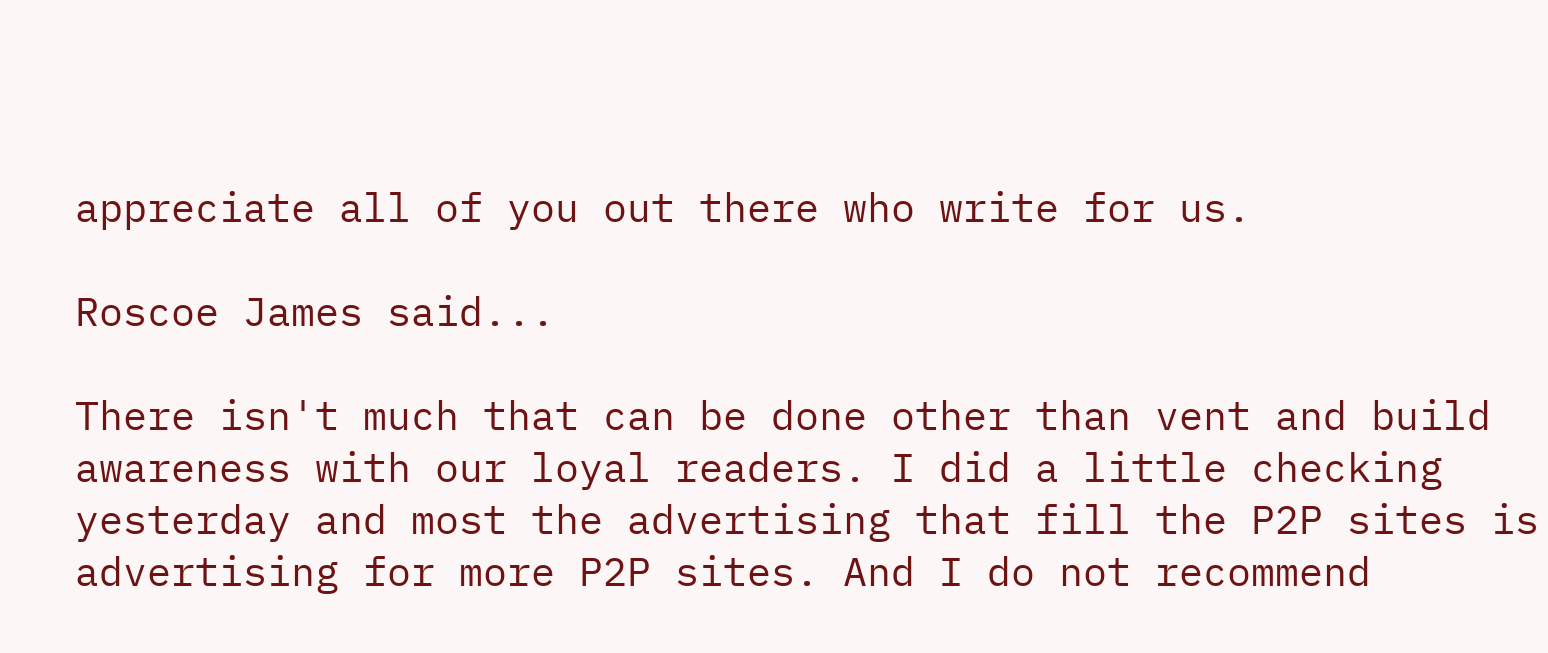appreciate all of you out there who write for us.

Roscoe James said...

There isn't much that can be done other than vent and build awareness with our loyal readers. I did a little checking yesterday and most the advertising that fill the P2P sites is advertising for more P2P sites. And I do not recommend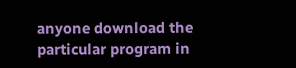anyone download the particular program in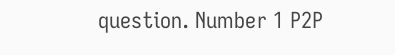question. Number 1 P2P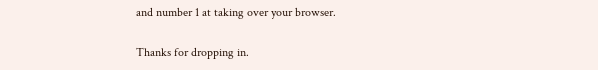and number 1 at taking over your browser.

Thanks for dropping in.